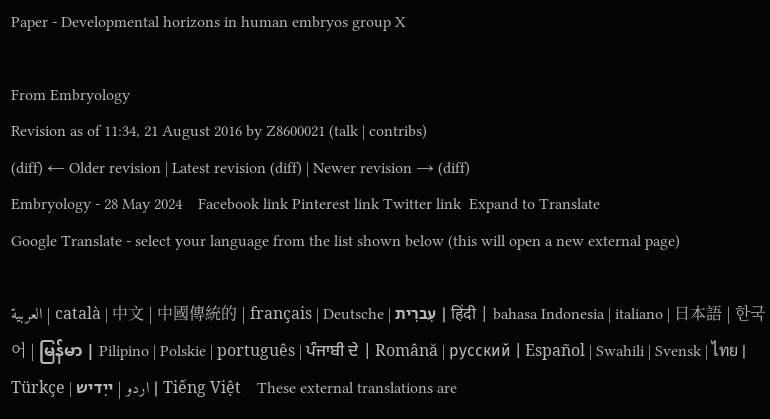Paper - Developmental horizons in human embryos group X

From Embryology
Revision as of 11:34, 21 August 2016 by Z8600021 (talk | contribs)
(diff) ← Older revision | Latest revision (diff) | Newer revision → (diff)
Embryology - 28 May 2024    Facebook link Pinterest link Twitter link  Expand to Translate
Google Translate - select your language from the list shown below (this will open a new external page)

العربية | català | 中文 | 中國傳統的 | français | Deutsche | עִברִית | हिंदी | bahasa Indonesia | italiano | 日本語 | 한국어 | မြန်မာ | Pilipino | Polskie | português | ਪੰਜਾਬੀ ਦੇ | Română | русский | Español | Swahili | Svensk | ไทย | Türkçe | اردو | ייִדיש | Tiếng Việt    These external translations are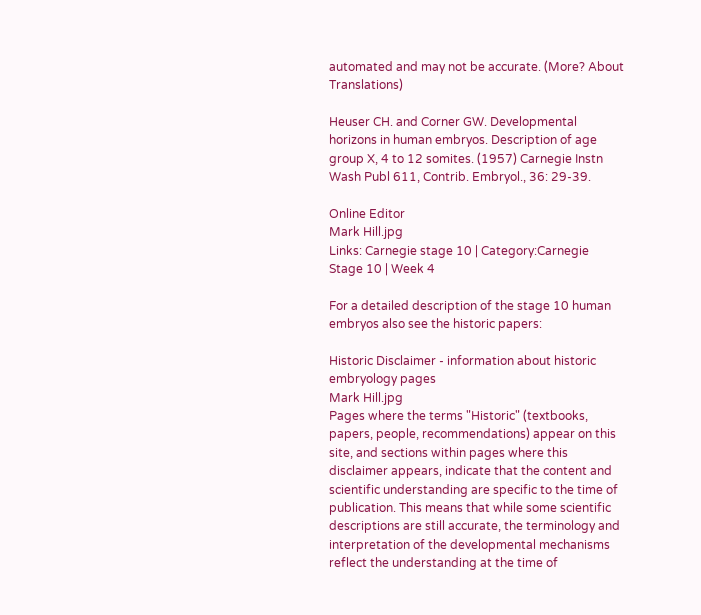automated and may not be accurate. (More? About Translations)

Heuser CH. and Corner GW. Developmental horizons in human embryos. Description of age group X, 4 to 12 somites. (1957) Carnegie Instn Wash Publ 611, Contrib. Embryol., 36: 29-39.

Online Editor
Mark Hill.jpg
Links: Carnegie stage 10 | Category:Carnegie Stage 10 | Week 4

For a detailed description of the stage 10 human embryos also see the historic papers:

Historic Disclaimer - information about historic embryology pages
Mark Hill.jpg
Pages where the terms "Historic" (textbooks, papers, people, recommendations) appear on this site, and sections within pages where this disclaimer appears, indicate that the content and scientific understanding are specific to the time of publication. This means that while some scientific descriptions are still accurate, the terminology and interpretation of the developmental mechanisms reflect the understanding at the time of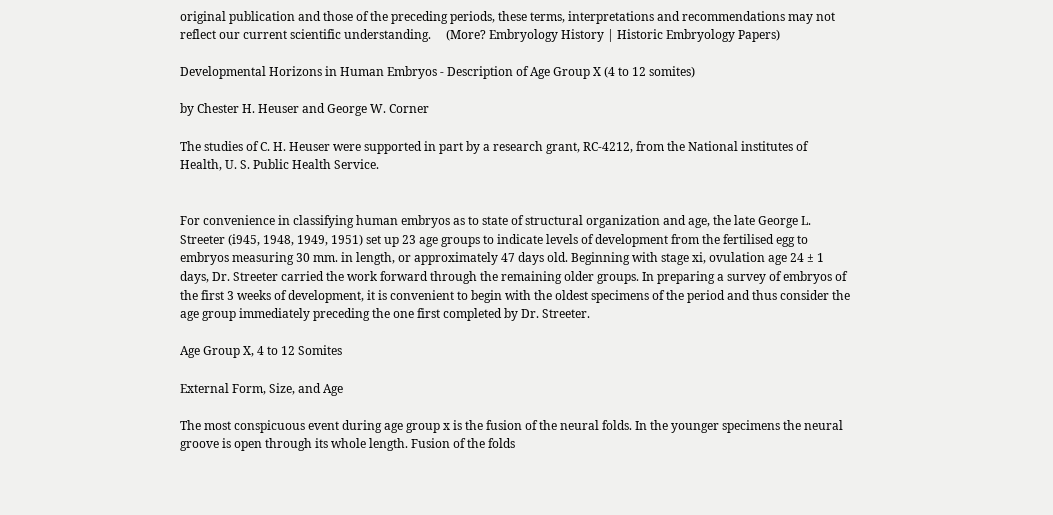original publication and those of the preceding periods, these terms, interpretations and recommendations may not reflect our current scientific understanding.     (More? Embryology History | Historic Embryology Papers)

Developmental Horizons in Human Embryos - Description of Age Group X (4 to 12 somites)

by Chester H. Heuser and George W. Corner

The studies of C. H. Heuser were supported in part by a research grant, RC-4212, from the National institutes of Health, U. S. Public Health Service.


For convenience in classifying human embryos as to state of structural organization and age, the late George L. Streeter (i945, 1948, 1949, 1951) set up 23 age groups to indicate levels of development from the fertilised egg to embryos measuring 30 mm. in length, or approximately 47 days old. Beginning with stage xi, ovulation age 24 ± 1 days, Dr. Streeter carried the work forward through the remaining older groups. In preparing a survey of embryos of the first 3 weeks of development, it is convenient to begin with the oldest specimens of the period and thus consider the age group immediately preceding the one first completed by Dr. Streeter.

Age Group X, 4 to 12 Somites

External Form, Size, and Age

The most conspicuous event during age group x is the fusion of the neural folds. In the younger specimens the neural groove is open through its whole length. Fusion of the folds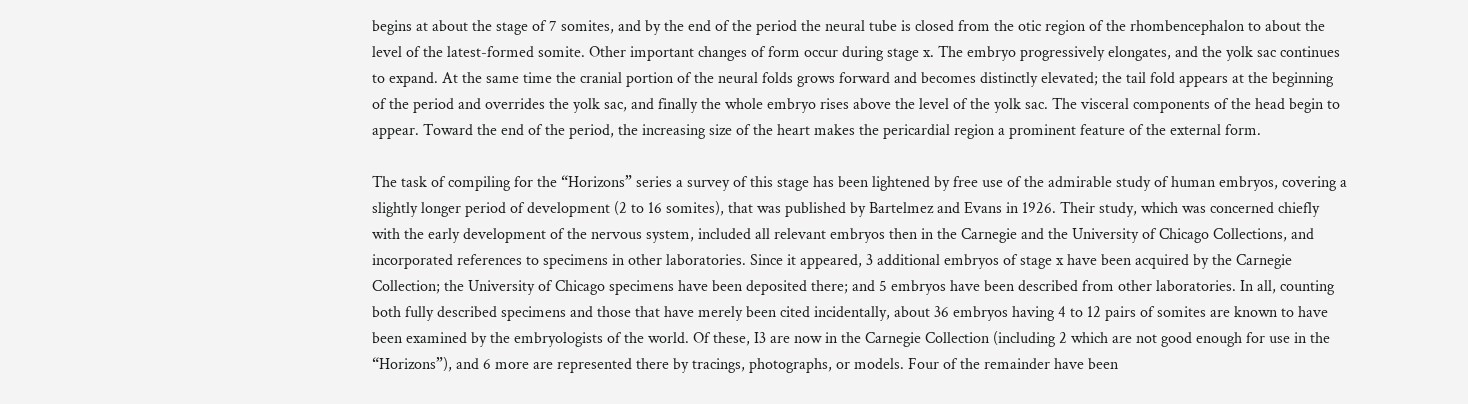begins at about the stage of 7 somites, and by the end of the period the neural tube is closed from the otic region of the rhombencephalon to about the level of the latest-formed somite. Other important changes of form occur during stage x. The embryo progressively elongates, and the yolk sac continues to expand. At the same time the cranial portion of the neural folds grows forward and becomes distinctly elevated; the tail fold appears at the beginning of the period and overrides the yolk sac, and finally the whole embryo rises above the level of the yolk sac. The visceral components of the head begin to appear. Toward the end of the period, the increasing size of the heart makes the pericardial region a prominent feature of the external form.

The task of compiling for the “Horizons” series a survey of this stage has been lightened by free use of the admirable study of human embryos, covering a slightly longer period of development (2 to 16 somites), that was published by Bartelmez and Evans in 1926. Their study, which was concerned chiefly with the early development of the nervous system, included all relevant embryos then in the Carnegie and the University of Chicago Collections, and incorporated references to specimens in other laboratories. Since it appeared, 3 additional embryos of stage x have been acquired by the Carnegie Collection; the University of Chicago specimens have been deposited there; and 5 embryos have been described from other laboratories. In all, counting both fully described specimens and those that have merely been cited incidentally, about 36 embryos having 4 to 12 pairs of somites are known to have been examined by the embryologists of the world. Of these, I3 are now in the Carnegie Collection (including 2 which are not good enough for use in the “Horizons”), and 6 more are represented there by tracings, photographs, or models. Four of the remainder have been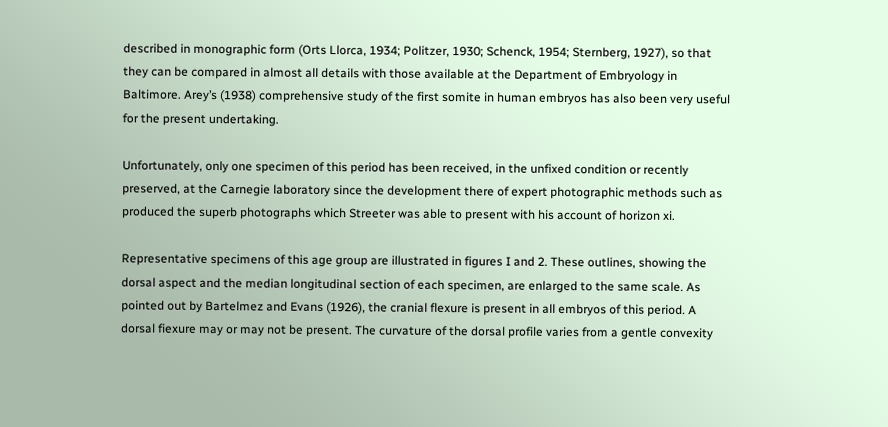described in monographic form (Orts Llorca, 1934; Politzer, 1930; Schenck, 1954; Sternberg, 1927), so that they can be compared in almost all details with those available at the Department of Embryology in Baltimore. Arey’s (1938) comprehensive study of the first somite in human embryos has also been very useful for the present undertaking.

Unfortunately, only one specimen of this period has been received, in the unfixed condition or recently preserved, at the Carnegie laboratory since the development there of expert photographic methods such as produced the superb photographs which Streeter was able to present with his account of horizon xi.

Representative specimens of this age group are illustrated in figures I and 2. These outlines, showing the dorsal aspect and the median longitudinal section of each specimen, are enlarged to the same scale. As pointed out by Bartelmez and Evans (1926), the cranial flexure is present in all embryos of this period. A dorsal fiexure may or may not be present. The curvature of the dorsal profile varies from a gentle convexity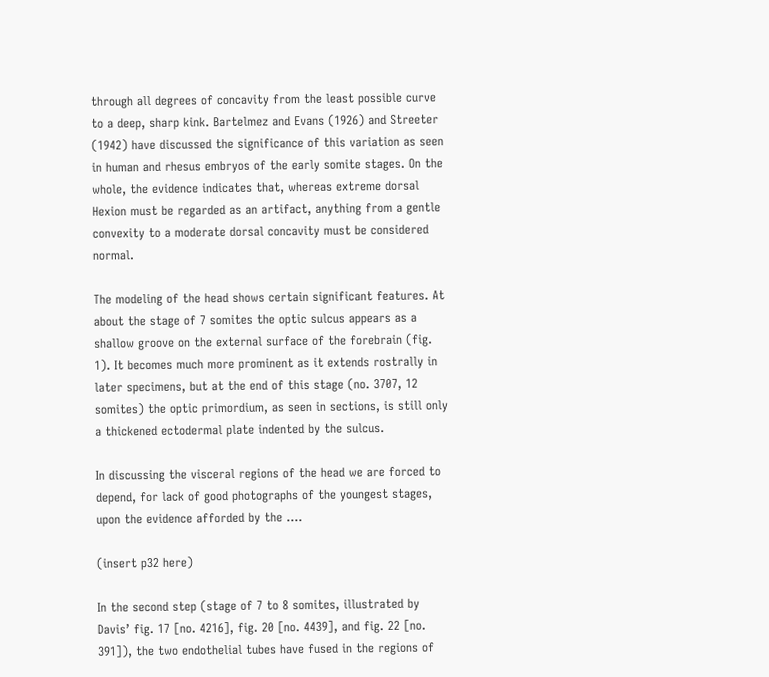through all degrees of concavity from the least possible curve to a deep, sharp kink. Bartelmez and Evans (1926) and Streeter (1942) have discussed the significance of this variation as seen in human and rhesus embryos of the early somite stages. On the whole, the evidence indicates that, whereas extreme dorsal Hexion must be regarded as an artifact, anything from a gentle convexity to a moderate dorsal concavity must be considered normal.

The modeling of the head shows certain significant features. At about the stage of 7 somites the optic sulcus appears as a shallow groove on the external surface of the forebrain (fig. 1). It becomes much more prominent as it extends rostrally in later specimens, but at the end of this stage (no. 3707, 12 somites) the optic primordium, as seen in sections, is still only a thickened ectodermal plate indented by the sulcus.

In discussing the visceral regions of the head we are forced to depend, for lack of good photographs of the youngest stages, upon the evidence afforded by the ....

(insert p32 here)

In the second step (stage of 7 to 8 somites, illustrated by Davis’ fig. 17 [no. 4216], fig. 20 [no. 4439], and fig. 22 [no. 391]), the two endothelial tubes have fused in the regions of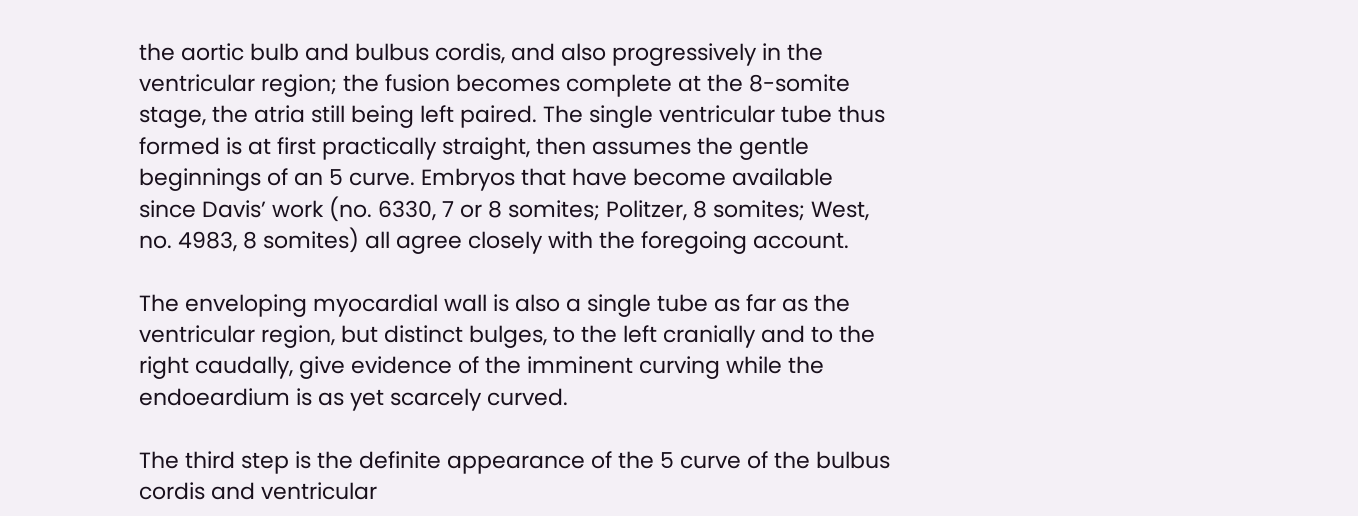the aortic bulb and bulbus cordis, and also progressively in the ventricular region; the fusion becomes complete at the 8-somite stage, the atria still being left paired. The single ventricular tube thus formed is at first practically straight, then assumes the gentle beginnings of an 5 curve. Embryos that have become available since Davis’ work (no. 6330, 7 or 8 somites; Politzer, 8 somites; West, no. 4983, 8 somites) all agree closely with the foregoing account.

The enveloping myocardial wall is also a single tube as far as the ventricular region, but distinct bulges, to the left cranially and to the right caudally, give evidence of the imminent curving while the endoeardium is as yet scarcely curved.

The third step is the definite appearance of the 5 curve of the bulbus cordis and ventricular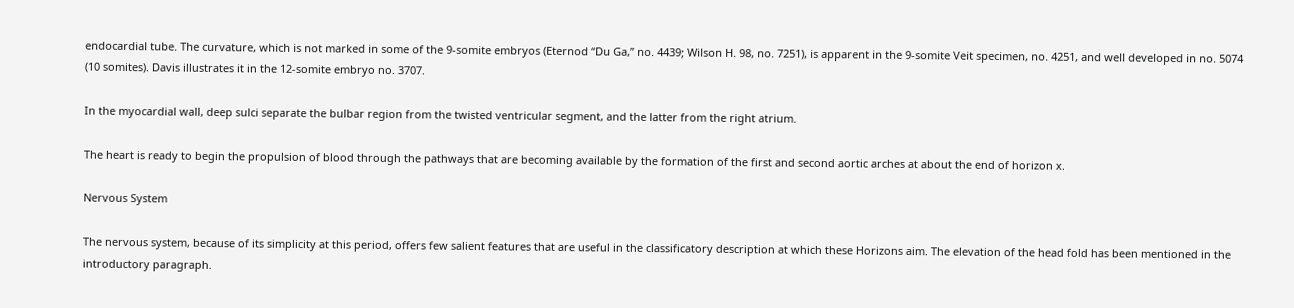endocardial tube. The curvature, which is not marked in some of the 9-somite embryos (Eternod “Du Ga,” no. 4439; Wilson H. 98, no. 7251), is apparent in the 9-somite Veit specimen, no. 4251, and well developed in no. 5074 (10 somites). Davis illustrates it in the 12-somite embryo no. 3707.

In the myocardial wall, deep sulci separate the bulbar region from the twisted ventricular segment, and the latter from the right atrium.

The heart is ready to begin the propulsion of blood through the pathways that are becoming available by the formation of the first and second aortic arches at about the end of horizon x.

Nervous System

The nervous system, because of its simplicity at this period, offers few salient features that are useful in the classificatory description at which these Horizons aim. The elevation of the head fold has been mentioned in the introductory paragraph.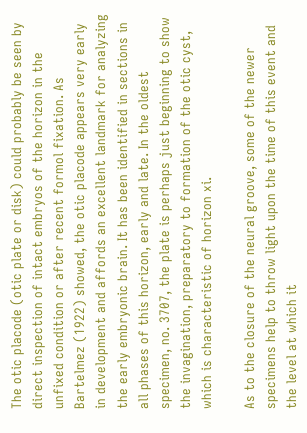The otic placode (otic plate or disk) could probably be seen by direct inspection of intact embryos of the horizon in the unfixed condition or after recent formol fixation. As Bartelmez (1922) showed, the otic placode appears very early in development and affords an excellent landmark for analyzing the early embryonic brain. It has been identified in sections in all phases of this horizon, early and late. In the oldest specimen, no. 3707, the plate is perhaps just beginning to show the invagination, preparatory to formation of the otic cyst, which is characteristic of horizon xi.

As to the closure of the neural groove, some of the newer specimens help to throw light upon the time of this event and the level at which it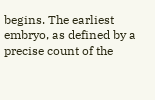begins. The earliest embryo, as defined by a precise count of the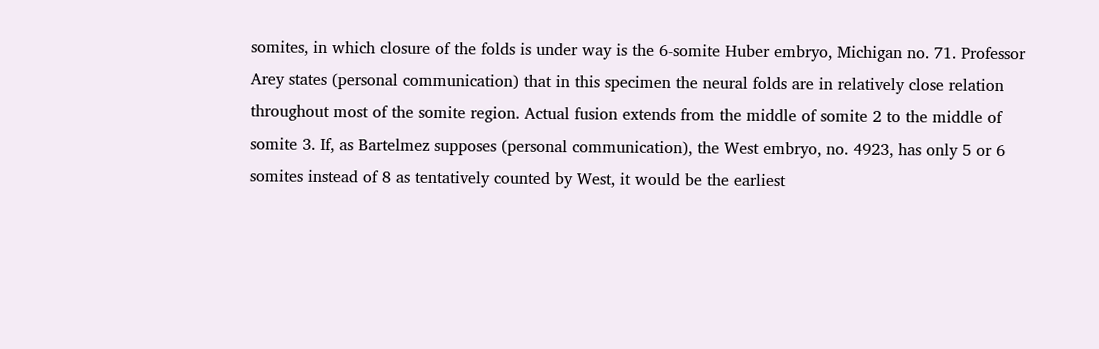somites, in which closure of the folds is under way is the 6-somite Huber embryo, Michigan no. 71. Professor Arey states (personal communication) that in this specimen the neural folds are in relatively close relation throughout most of the somite region. Actual fusion extends from the middle of somite 2 to the middle of somite 3. If, as Bartelmez supposes (personal communication), the West embryo, no. 4923, has only 5 or 6 somites instead of 8 as tentatively counted by West, it would be the earliest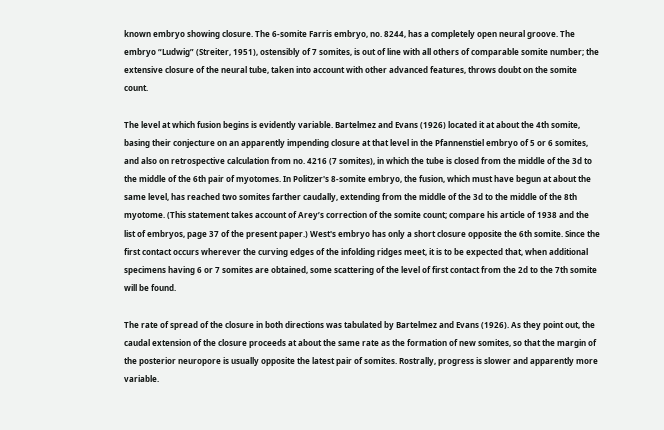known embryo showing closure. The 6-somite Farris embryo, no. 8244, has a completely open neural groove. The embryo “Ludwig” (Streiter, 1951), ostensibly of 7 somites, is out of line with all others of comparable somite number; the extensive closure of the neural tube, taken into account with other advanced features, throws doubt on the somite count.

The level at which fusion begins is evidently variable. Bartelmez and Evans (1926) located it at about the 4th somite, basing their conjecture on an apparently impending closure at that level in the Pfannenstiel embryo of 5 or 6 somites, and also on retrospective calculation from no. 4216 (7 somites), in which the tube is closed from the middle of the 3d to the middle of the 6th pair of myotomes. In Politzer's 8-somite embryo, the fusion, which must have begun at about the same level, has reached two somites farther caudally, extending from the middle of the 3d to the middle of the 8th myotome. (This statement takes account of Arey’s correction of the somite count; compare his article of 1938 and the list of embryos, page 37 of the present paper.) West's embryo has only a short closure opposite the 6th somite. Since the first contact occurs wherever the curving edges of the infolding ridges meet, it is to be expected that, when additional specimens having 6 or 7 somites are obtained, some scattering of the level of first contact from the 2d to the 7th somite will be found.

The rate of spread of the closure in both directions was tabulated by Bartelmez and Evans (1926). As they point out, the caudal extension of the closure proceeds at about the same rate as the formation of new somites, so that the margin of the posterior neuropore is usually opposite the latest pair of somites. Rostrally, progress is slower and apparently more variable.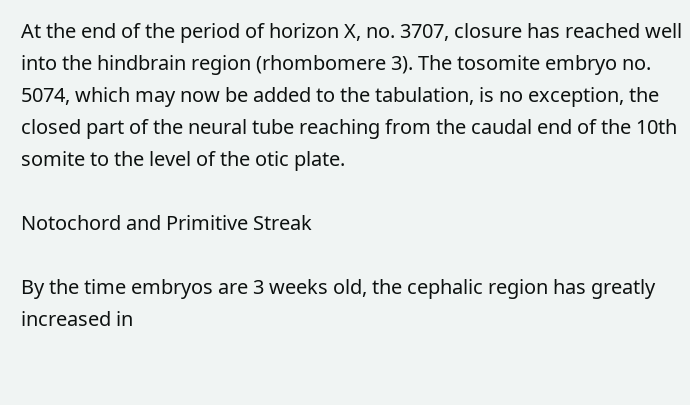At the end of the period of horizon X, no. 3707, closure has reached well into the hindbrain region (rhombomere 3). The tosomite embryo no. 5074, which may now be added to the tabulation, is no exception, the closed part of the neural tube reaching from the caudal end of the 10th somite to the level of the otic plate.

Notochord and Primitive Streak

By the time embryos are 3 weeks old, the cephalic region has greatly increased in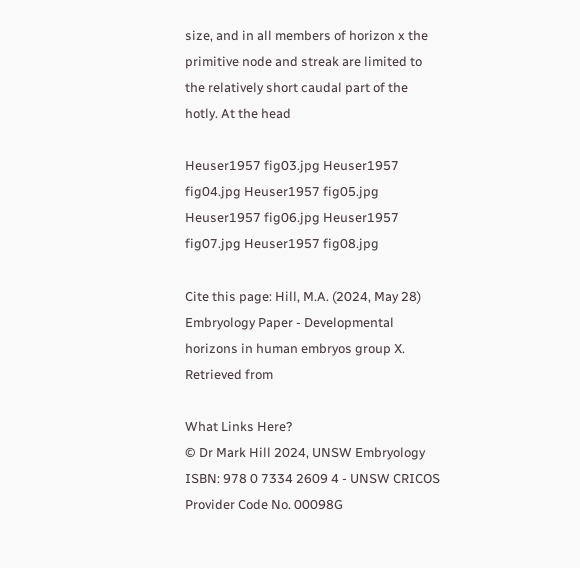size, and in all members of horizon x the primitive node and streak are limited to the relatively short caudal part of the hotly. At the head

Heuser1957 fig03.jpg Heuser1957 fig04.jpg Heuser1957 fig05.jpg Heuser1957 fig06.jpg Heuser1957 fig07.jpg Heuser1957 fig08.jpg

Cite this page: Hill, M.A. (2024, May 28) Embryology Paper - Developmental horizons in human embryos group X. Retrieved from

What Links Here?
© Dr Mark Hill 2024, UNSW Embryology ISBN: 978 0 7334 2609 4 - UNSW CRICOS Provider Code No. 00098G